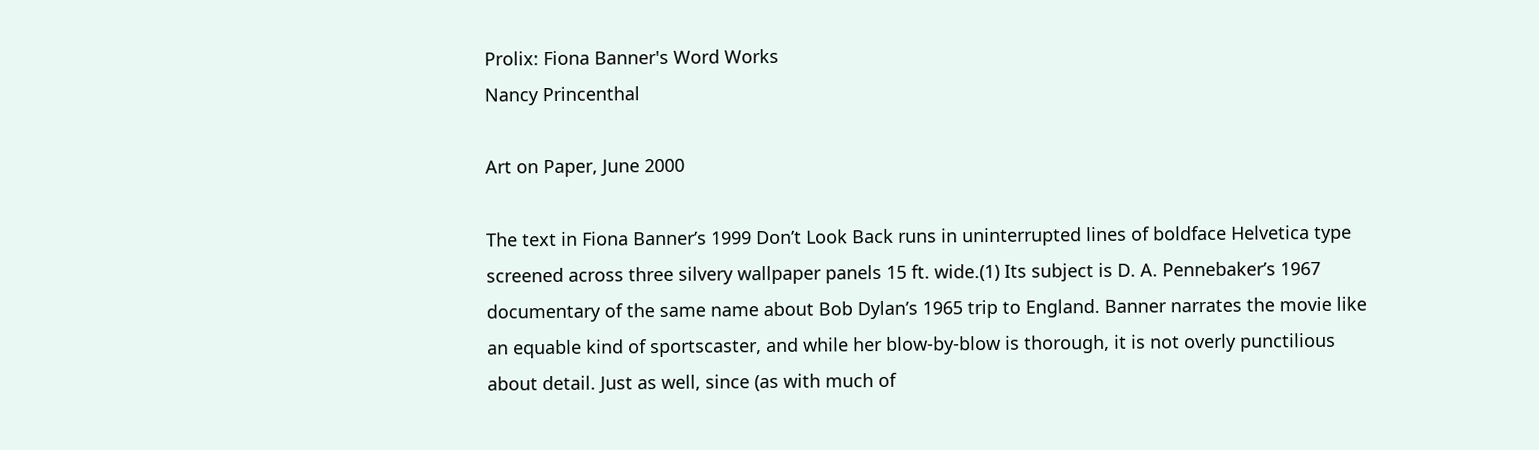Prolix: Fiona Banner's Word Works
Nancy Princenthal

Art on Paper, June 2000

The text in Fiona Banner’s 1999 Don’t Look Back runs in uninterrupted lines of boldface Helvetica type screened across three silvery wallpaper panels 15 ft. wide.(1) Its subject is D. A. Pennebaker’s 1967 documentary of the same name about Bob Dylan’s 1965 trip to England. Banner narrates the movie like an equable kind of sportscaster, and while her blow-by-blow is thorough, it is not overly punctilious about detail. Just as well, since (as with much of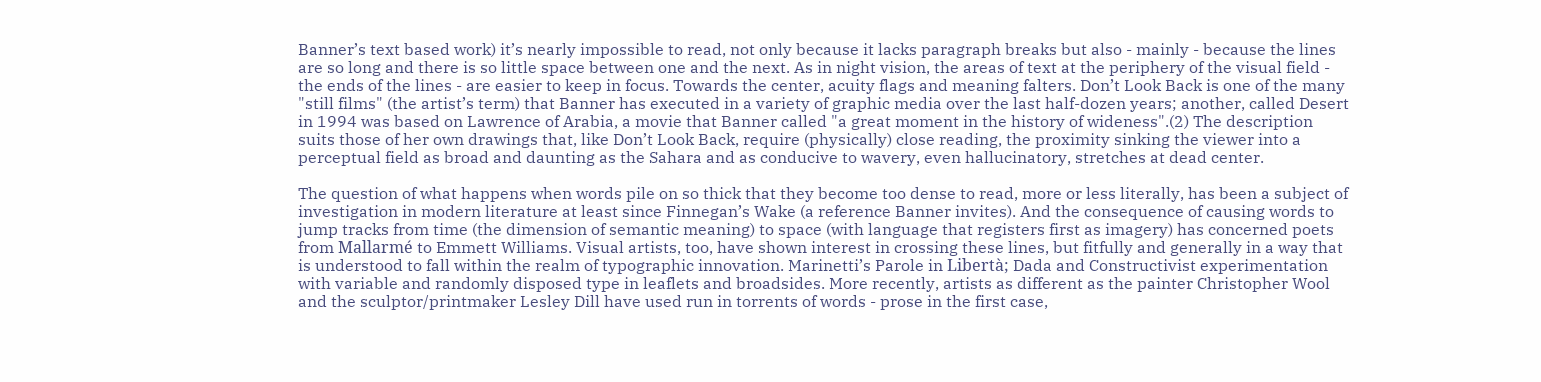Banner’s text based work) it’s nearly impossible to read, not only because it lacks paragraph breaks but also - mainly - because the lines are so long and there is so little space between one and the next. As in night vision, the areas of text at the periphery of the visual field - the ends of the lines - are easier to keep in focus. Towards the center, acuity flags and meaning falters. Don’t Look Back is one of the many "still films" (the artist’s term) that Banner has executed in a variety of graphic media over the last half-dozen years; another, called Desert in 1994 was based on Lawrence of Arabia, a movie that Banner called "a great moment in the history of wideness".(2) The description suits those of her own drawings that, like Don’t Look Back, require (physically) close reading, the proximity sinking the viewer into a perceptual field as broad and daunting as the Sahara and as conducive to wavery, even hallucinatory, stretches at dead center.

The question of what happens when words pile on so thick that they become too dense to read, more or less literally, has been a subject of investigation in modern literature at least since Finnegan’s Wake (a reference Banner invites). And the consequence of causing words to jump tracks from time (the dimension of semantic meaning) to space (with language that registers first as imagery) has concerned poets from Mallarmé to Emmett Williams. Visual artists, too, have shown interest in crossing these lines, but fitfully and generally in a way that is understood to fall within the realm of typographic innovation. Marinetti’s Parole in Libertà; Dada and Constructivist experimentation with variable and randomly disposed type in leaflets and broadsides. More recently, artists as different as the painter Christopher Wool and the sculptor/printmaker Lesley Dill have used run in torrents of words - prose in the first case,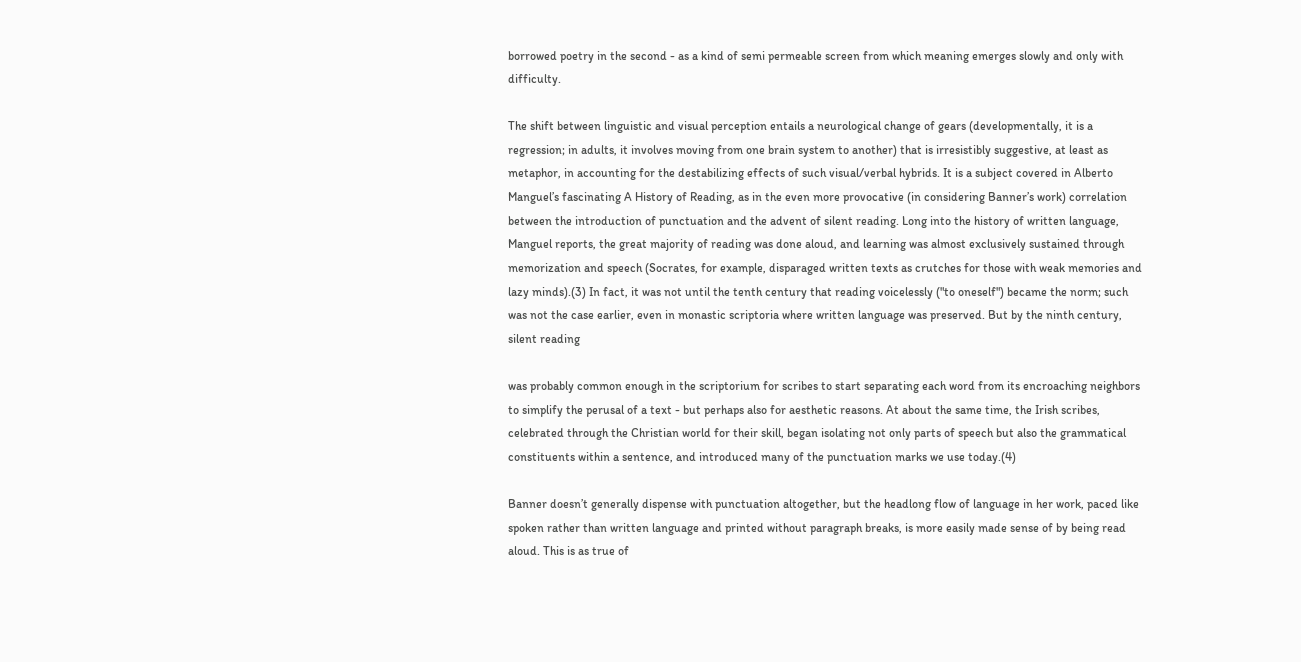borrowed poetry in the second - as a kind of semi permeable screen from which meaning emerges slowly and only with difficulty.

The shift between linguistic and visual perception entails a neurological change of gears (developmentally, it is a regression; in adults, it involves moving from one brain system to another) that is irresistibly suggestive, at least as metaphor, in accounting for the destabilizing effects of such visual/verbal hybrids. It is a subject covered in Alberto Manguel’s fascinating A History of Reading, as in the even more provocative (in considering Banner’s work) correlation between the introduction of punctuation and the advent of silent reading. Long into the history of written language, Manguel reports, the great majority of reading was done aloud, and learning was almost exclusively sustained through memorization and speech (Socrates, for example, disparaged written texts as crutches for those with weak memories and lazy minds).(3) In fact, it was not until the tenth century that reading voicelessly ("to oneself") became the norm; such was not the case earlier, even in monastic scriptoria where written language was preserved. But by the ninth century, silent reading

was probably common enough in the scriptorium for scribes to start separating each word from its encroaching neighbors to simplify the perusal of a text - but perhaps also for aesthetic reasons. At about the same time, the Irish scribes, celebrated through the Christian world for their skill, began isolating not only parts of speech but also the grammatical constituents within a sentence, and introduced many of the punctuation marks we use today.(4)

Banner doesn’t generally dispense with punctuation altogether, but the headlong flow of language in her work, paced like spoken rather than written language and printed without paragraph breaks, is more easily made sense of by being read aloud. This is as true of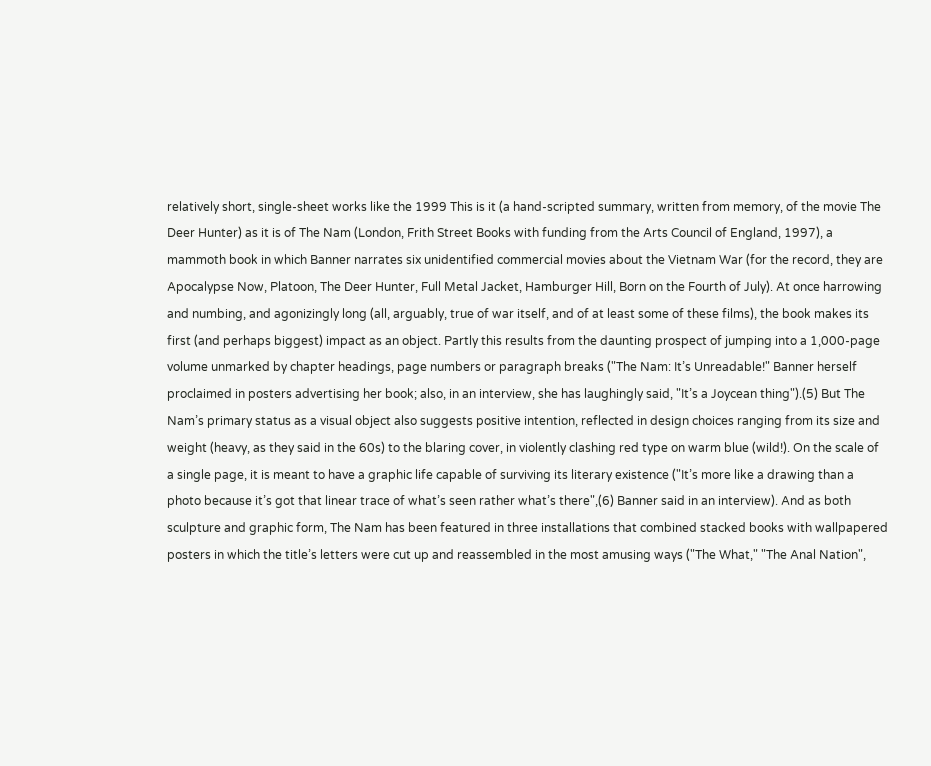relatively short, single-sheet works like the 1999 This is it (a hand-scripted summary, written from memory, of the movie The Deer Hunter) as it is of The Nam (London, Frith Street Books with funding from the Arts Council of England, 1997), a mammoth book in which Banner narrates six unidentified commercial movies about the Vietnam War (for the record, they are Apocalypse Now, Platoon, The Deer Hunter, Full Metal Jacket, Hamburger Hill, Born on the Fourth of July). At once harrowing and numbing, and agonizingly long (all, arguably, true of war itself, and of at least some of these films), the book makes its first (and perhaps biggest) impact as an object. Partly this results from the daunting prospect of jumping into a 1,000-page volume unmarked by chapter headings, page numbers or paragraph breaks ("The Nam: It’s Unreadable!" Banner herself proclaimed in posters advertising her book; also, in an interview, she has laughingly said, "It’s a Joycean thing").(5) But The Nam’s primary status as a visual object also suggests positive intention, reflected in design choices ranging from its size and weight (heavy, as they said in the 60s) to the blaring cover, in violently clashing red type on warm blue (wild!). On the scale of a single page, it is meant to have a graphic life capable of surviving its literary existence ("It’s more like a drawing than a photo because it’s got that linear trace of what’s seen rather what’s there",(6) Banner said in an interview). And as both sculpture and graphic form, The Nam has been featured in three installations that combined stacked books with wallpapered posters in which the title’s letters were cut up and reassembled in the most amusing ways ("The What," "The Anal Nation",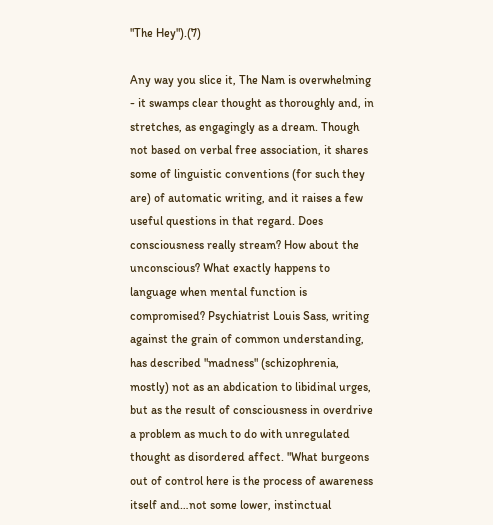"The Hey").(7)

Any way you slice it, The Nam is overwhelming - it swamps clear thought as thoroughly and, in stretches, as engagingly as a dream. Though not based on verbal free association, it shares some of linguistic conventions (for such they are) of automatic writing, and it raises a few useful questions in that regard. Does consciousness really stream? How about the unconscious? What exactly happens to language when mental function is compromised? Psychiatrist Louis Sass, writing against the grain of common understanding, has described "madness" (schizophrenia, mostly) not as an abdication to libidinal urges, but as the result of consciousness in overdrive a problem as much to do with unregulated thought as disordered affect. "What burgeons out of control here is the process of awareness itself and…not some lower, instinctual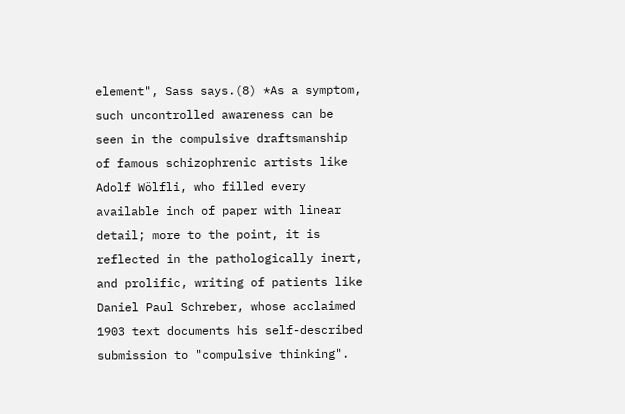element", Sass says.(8) *As a symptom, such uncontrolled awareness can be seen in the compulsive draftsmanship of famous schizophrenic artists like Adolf Wölfli, who filled every available inch of paper with linear detail; more to the point, it is reflected in the pathologically inert, and prolific, writing of patients like Daniel Paul Schreber, whose acclaimed 1903 text documents his self-described submission to "compulsive thinking".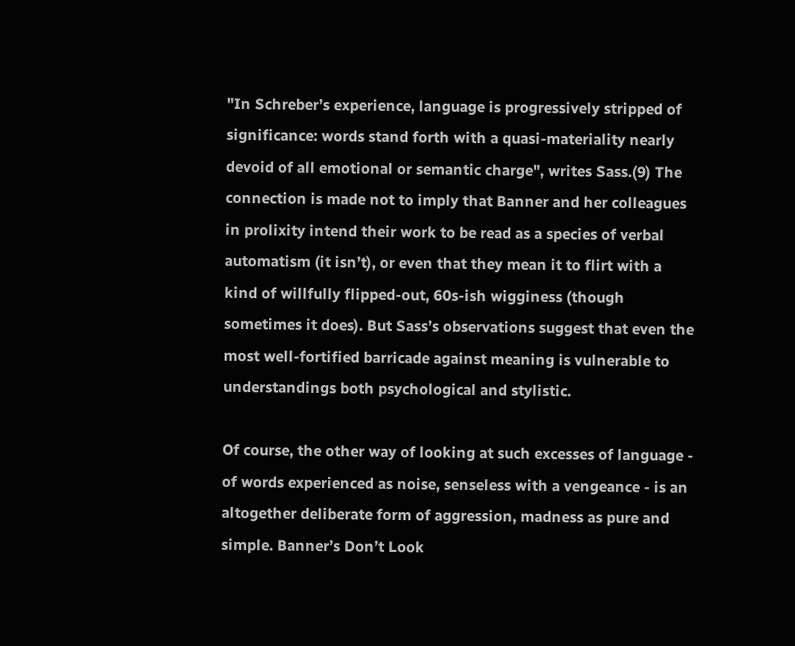"In Schreber’s experience, language is progressively stripped of significance: words stand forth with a quasi-materiality nearly devoid of all emotional or semantic charge", writes Sass.(9) The connection is made not to imply that Banner and her colleagues in prolixity intend their work to be read as a species of verbal automatism (it isn’t), or even that they mean it to flirt with a kind of willfully flipped-out, 60s-ish wigginess (though sometimes it does). But Sass’s observations suggest that even the most well-fortified barricade against meaning is vulnerable to understandings both psychological and stylistic.

Of course, the other way of looking at such excesses of language - of words experienced as noise, senseless with a vengeance - is an altogether deliberate form of aggression, madness as pure and simple. Banner’s Don’t Look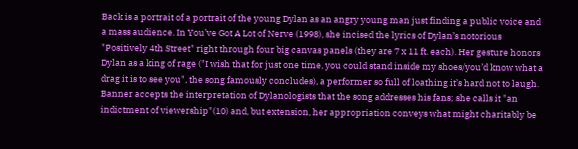Back is a portrait of a portrait of the young Dylan as an angry young man just finding a public voice and a mass audience. In You’ve Got A Lot of Nerve (1998), she incised the lyrics of Dylan’s notorious "Positively 4th Street" right through four big canvas panels (they are 7 x 11 ft. each). Her gesture honors Dylan as a king of rage ("I wish that for just one time, you could stand inside my shoes/you’d know what a drag it is to see you", the song famously concludes), a performer so full of loathing it’s hard not to laugh. Banner accepts the interpretation of Dylanologists that the song addresses his fans; she calls it "an indictment of viewership"(10) and, but extension, her appropriation conveys what might charitably be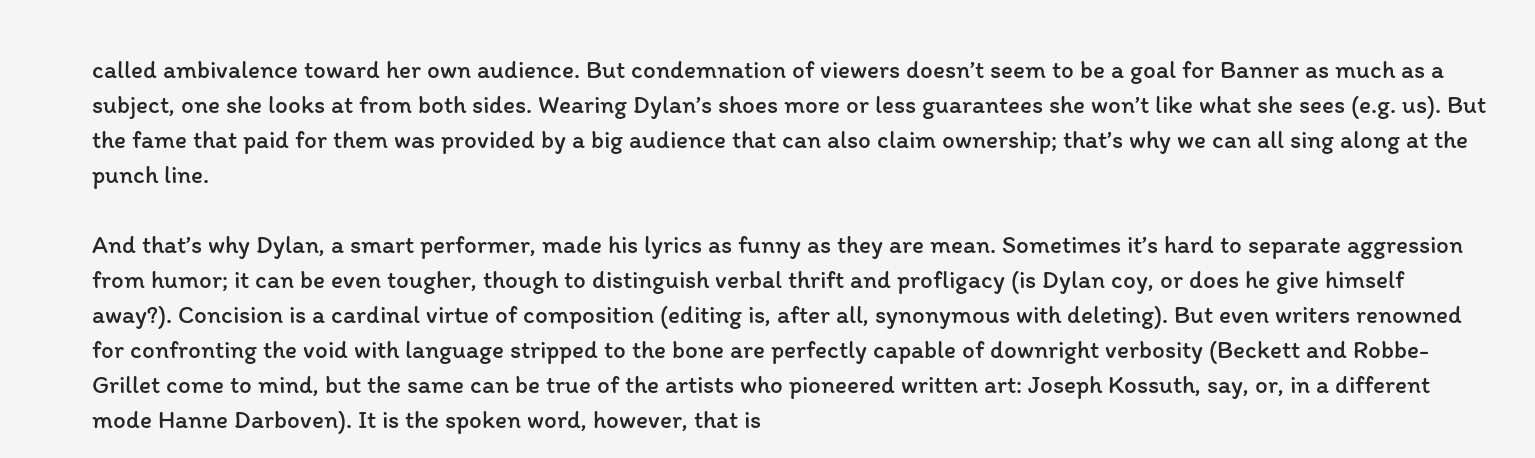called ambivalence toward her own audience. But condemnation of viewers doesn’t seem to be a goal for Banner as much as a subject, one she looks at from both sides. Wearing Dylan’s shoes more or less guarantees she won’t like what she sees (e.g. us). But the fame that paid for them was provided by a big audience that can also claim ownership; that’s why we can all sing along at the punch line.

And that’s why Dylan, a smart performer, made his lyrics as funny as they are mean. Sometimes it’s hard to separate aggression from humor; it can be even tougher, though to distinguish verbal thrift and profligacy (is Dylan coy, or does he give himself away?). Concision is a cardinal virtue of composition (editing is, after all, synonymous with deleting). But even writers renowned for confronting the void with language stripped to the bone are perfectly capable of downright verbosity (Beckett and Robbe-Grillet come to mind, but the same can be true of the artists who pioneered written art: Joseph Kossuth, say, or, in a different mode Hanne Darboven). It is the spoken word, however, that is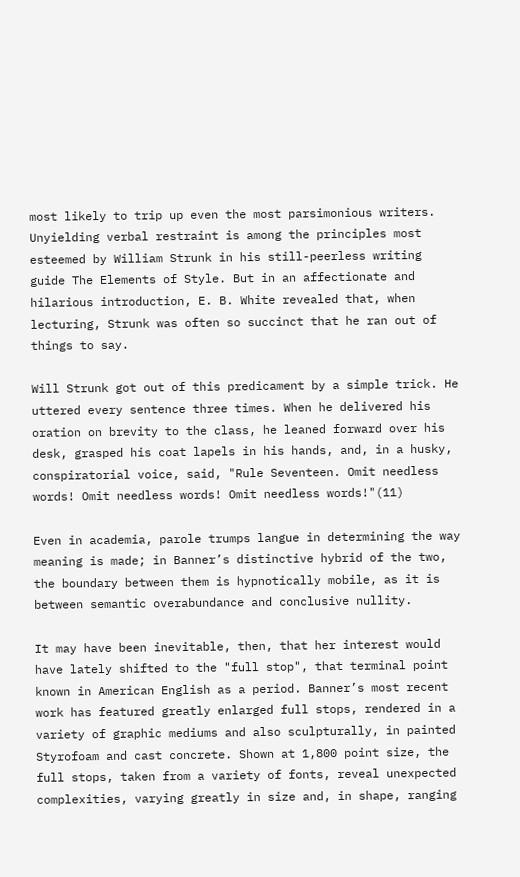most likely to trip up even the most parsimonious writers. Unyielding verbal restraint is among the principles most esteemed by William Strunk in his still-peerless writing guide The Elements of Style. But in an affectionate and hilarious introduction, E. B. White revealed that, when lecturing, Strunk was often so succinct that he ran out of things to say.

Will Strunk got out of this predicament by a simple trick. He uttered every sentence three times. When he delivered his oration on brevity to the class, he leaned forward over his desk, grasped his coat lapels in his hands, and, in a husky, conspiratorial voice, said, "Rule Seventeen. Omit needless words! Omit needless words! Omit needless words!"(11)

Even in academia, parole trumps langue in determining the way meaning is made; in Banner’s distinctive hybrid of the two, the boundary between them is hypnotically mobile, as it is between semantic overabundance and conclusive nullity.

It may have been inevitable, then, that her interest would have lately shifted to the "full stop", that terminal point known in American English as a period. Banner’s most recent work has featured greatly enlarged full stops, rendered in a variety of graphic mediums and also sculpturally, in painted Styrofoam and cast concrete. Shown at 1,800 point size, the full stops, taken from a variety of fonts, reveal unexpected complexities, varying greatly in size and, in shape, ranging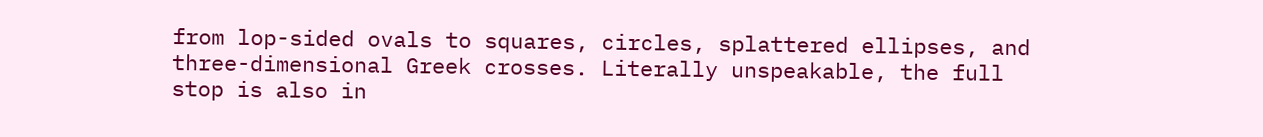from lop-sided ovals to squares, circles, splattered ellipses, and three-dimensional Greek crosses. Literally unspeakable, the full stop is also in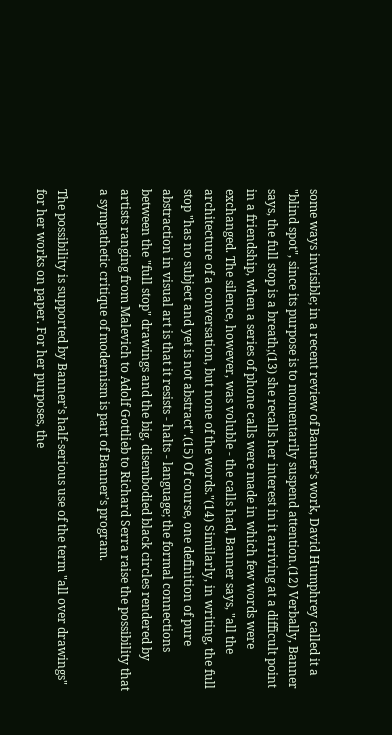some ways invisible; in a recent review of Banner’s work, David Humphrey called it a "blind spot", since its purpose is to momentarily suspend attention.(12) Verbally, Banner says, the full stop is a breath;(13) she recalls her interest in it arriving at a difficult point in a friendship, when a series of phone calls were made in which few words were exchanged. The silence, however, was voluble - the calls had, Banner says, "all the architecture of a conversation, but none of the words."(14) Similarly, in writing, the full stop "has no subject and yet is not abstract".(15) Of course, one definition of pure abstraction in visual art is that it resists - halts - language; the formal connections between the "full stop" drawings and the big, disembodied black circles rendered by artists ranging from Malevich to Adolf Gottlieb to Richard Serra raise the possibility that a sympathetic critique of modernism is part of Banner’s program.

The possibility is supported by Banner’s half-serious use of the term "all over drawings" for her works on paper. For her purposes, the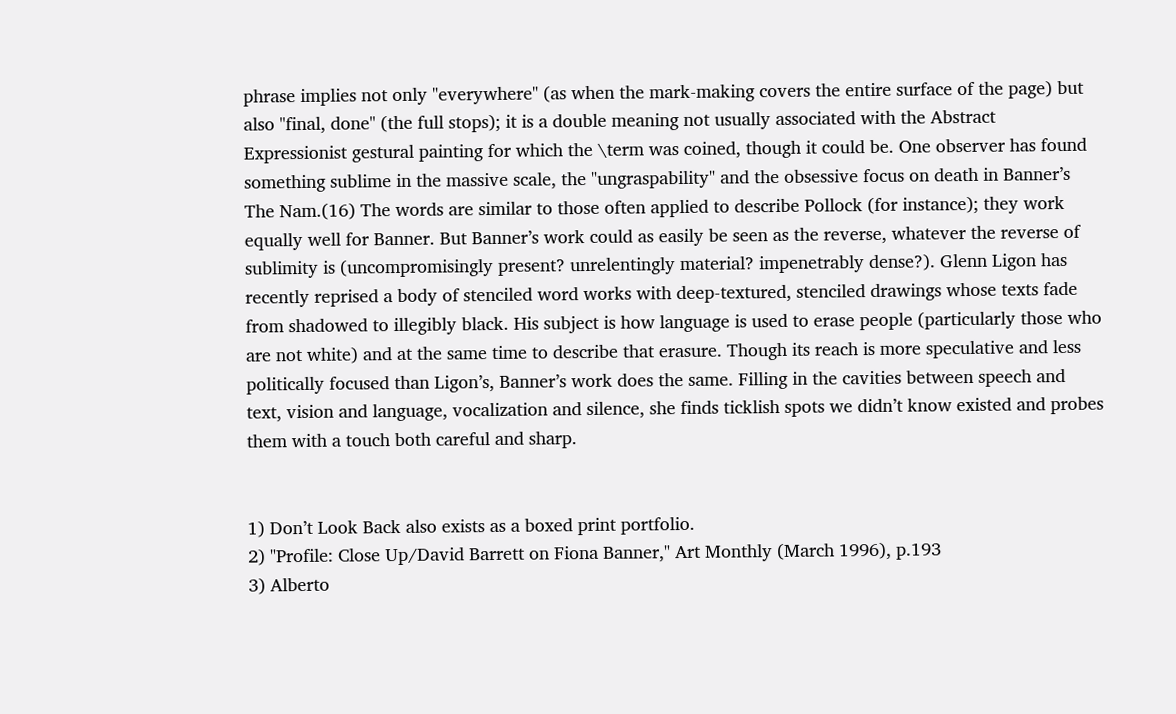phrase implies not only "everywhere" (as when the mark-making covers the entire surface of the page) but also "final, done" (the full stops); it is a double meaning not usually associated with the Abstract Expressionist gestural painting for which the \term was coined, though it could be. One observer has found something sublime in the massive scale, the "ungraspability" and the obsessive focus on death in Banner’s The Nam.(16) The words are similar to those often applied to describe Pollock (for instance); they work equally well for Banner. But Banner’s work could as easily be seen as the reverse, whatever the reverse of sublimity is (uncompromisingly present? unrelentingly material? impenetrably dense?). Glenn Ligon has recently reprised a body of stenciled word works with deep-textured, stenciled drawings whose texts fade from shadowed to illegibly black. His subject is how language is used to erase people (particularly those who are not white) and at the same time to describe that erasure. Though its reach is more speculative and less politically focused than Ligon’s, Banner’s work does the same. Filling in the cavities between speech and text, vision and language, vocalization and silence, she finds ticklish spots we didn’t know existed and probes them with a touch both careful and sharp.


1) Don’t Look Back also exists as a boxed print portfolio.
2) "Profile: Close Up/David Barrett on Fiona Banner," Art Monthly (March 1996), p.193
3) Alberto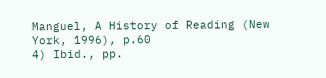Manguel, A History of Reading (New York, 1996), p.60
4) Ibid., pp.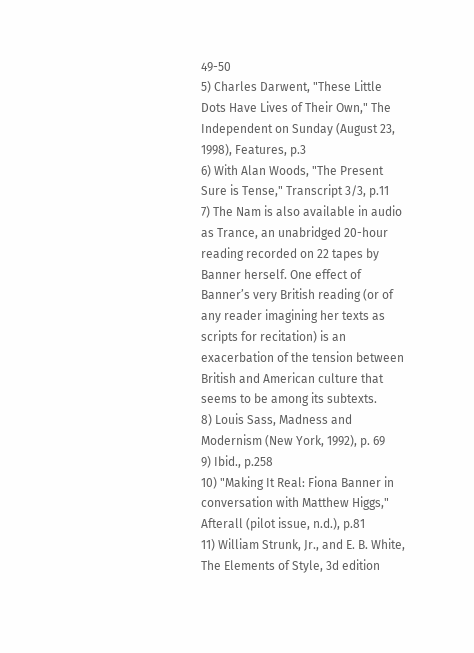49-50
5) Charles Darwent, "These Little Dots Have Lives of Their Own," The Independent on Sunday (August 23, 1998), Features, p.3
6) With Alan Woods, "The Present Sure is Tense," Transcript 3/3, p.11
7) The Nam is also available in audio as Trance, an unabridged 20-hour reading recorded on 22 tapes by Banner herself. One effect of Banner’s very British reading (or of any reader imagining her texts as scripts for recitation) is an exacerbation of the tension between British and American culture that seems to be among its subtexts.
8) Louis Sass, Madness and Modernism (New York, 1992), p. 69
9) Ibid., p.258
10) "Making It Real: Fiona Banner in conversation with Matthew Higgs," Afterall (pilot issue, n.d.), p.81
11) William Strunk, Jr., and E. B. White, The Elements of Style, 3d edition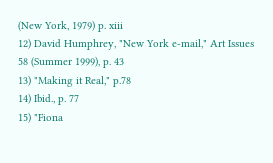(New York, 1979) p. xiii
12) David Humphrey, "New York e-mail," Art Issues 58 (Summer 1999), p. 43
13) "Making it Real," p.78
14) Ibid., p. 77
15) "Fiona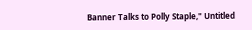Banner Talks to Polly Staple," Untitled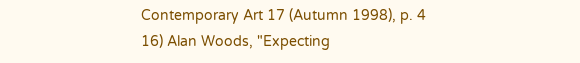Contemporary Art 17 (Autumn 1998), p. 4
16) Alan Woods, "Expecting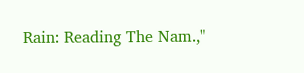Rain: Reading The Nam.,"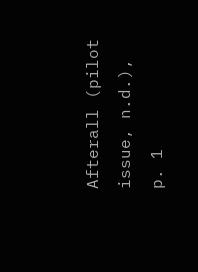Afterall (pilot issue, n.d.), p. 1